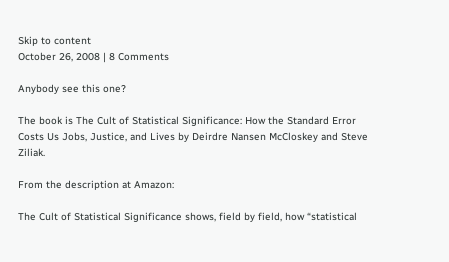Skip to content
October 26, 2008 | 8 Comments

Anybody see this one?

The book is The Cult of Statistical Significance: How the Standard Error Costs Us Jobs, Justice, and Lives by Deirdre Nansen McCloskey and Steve Ziliak.

From the description at Amazon:

The Cult of Statistical Significance shows, field by field, how “statistical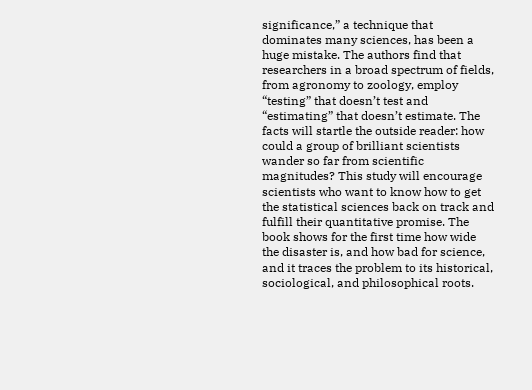significance,” a technique that dominates many sciences, has been a huge mistake. The authors find that researchers in a broad spectrum of fields, from agronomy to zoology, employ “testing” that doesn’t test and “estimating” that doesn’t estimate. The facts will startle the outside reader: how could a group of brilliant scientists wander so far from scientific magnitudes? This study will encourage scientists who want to know how to get the statistical sciences back on track and fulfill their quantitative promise. The book shows for the first time how wide the disaster is, and how bad for science, and it traces the problem to its historical, sociological, and philosophical roots.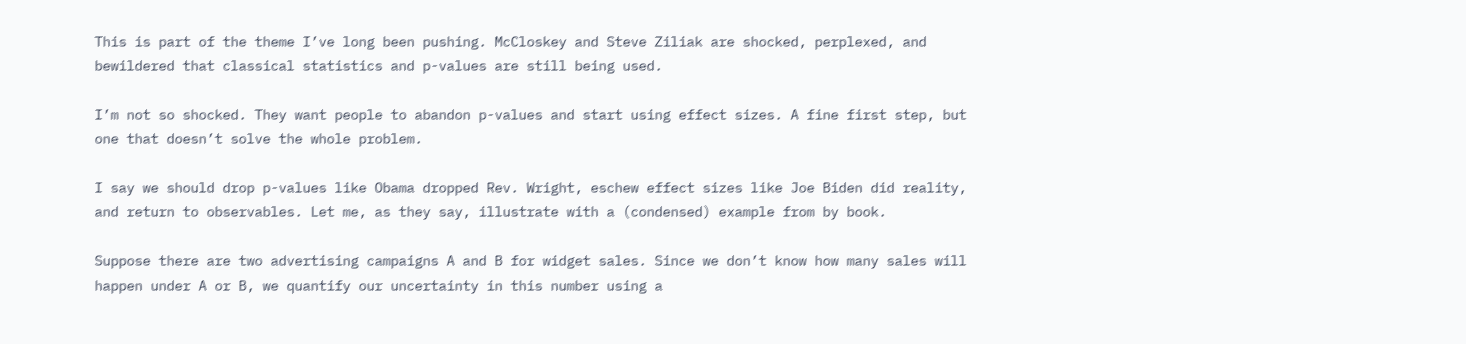This is part of the theme I’ve long been pushing. McCloskey and Steve Ziliak are shocked, perplexed, and bewildered that classical statistics and p-values are still being used.

I’m not so shocked. They want people to abandon p-values and start using effect sizes. A fine first step, but one that doesn’t solve the whole problem.

I say we should drop p-values like Obama dropped Rev. Wright, eschew effect sizes like Joe Biden did reality, and return to observables. Let me, as they say, illustrate with a (condensed) example from by book.

Suppose there are two advertising campaigns A and B for widget sales. Since we don’t know how many sales will happen under A or B, we quantify our uncertainty in this number using a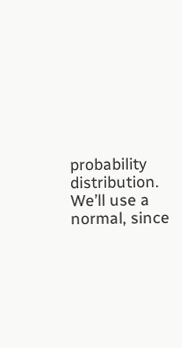probability distribution. We’ll use a normal, since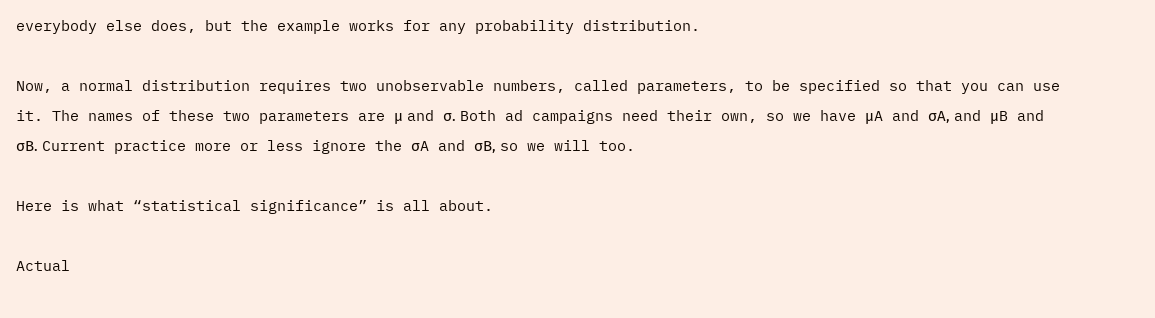everybody else does, but the example works for any probability distribution.

Now, a normal distribution requires two unobservable numbers, called parameters, to be specified so that you can use it. The names of these two parameters are μ and σ. Both ad campaigns need their own, so we have μA and σA, and μB and σB. Current practice more or less ignore the σA and σB, so we will too.

Here is what “statistical significance” is all about.

Actual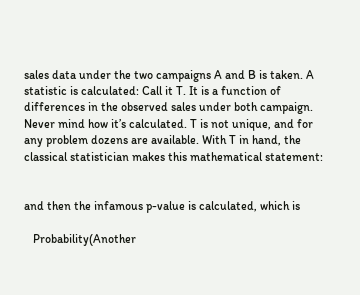sales data under the two campaigns A and B is taken. A statistic is calculated: Call it T. It is a function of differences in the observed sales under both campaign. Never mind how it’s calculated. T is not unique, and for any problem dozens are available. With T in hand, the classical statistician makes this mathematical statement:


and then the infamous p-value is calculated, which is

   Probability(Another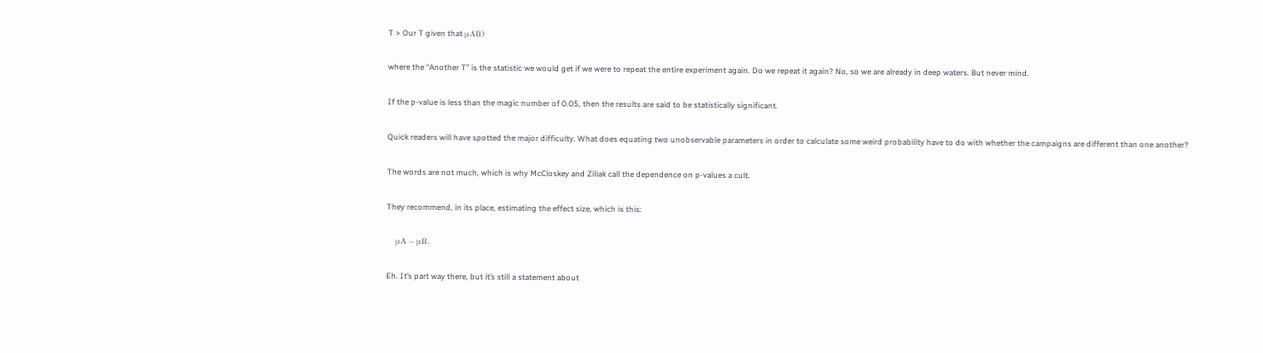T > Our T given that μAB)

where the “Another T” is the statistic we would get if we were to repeat the entire experiment again. Do we repeat it again? No, so we are already in deep waters. But never mind.

If the p-value is less than the magic number of 0.05, then the results are said to be statistically significant.

Quick readers will have spotted the major difficulty. What does equating two unobservable parameters in order to calculate some weird probability have to do with whether the campaigns are different than one another?

The words are not much, which is why McCloskey and Ziliak call the dependence on p-values a cult.

They recommend, in its place, estimating the effect size, which is this:

   μA – μB.

Eh. It’s part way there, but it’s still a statement about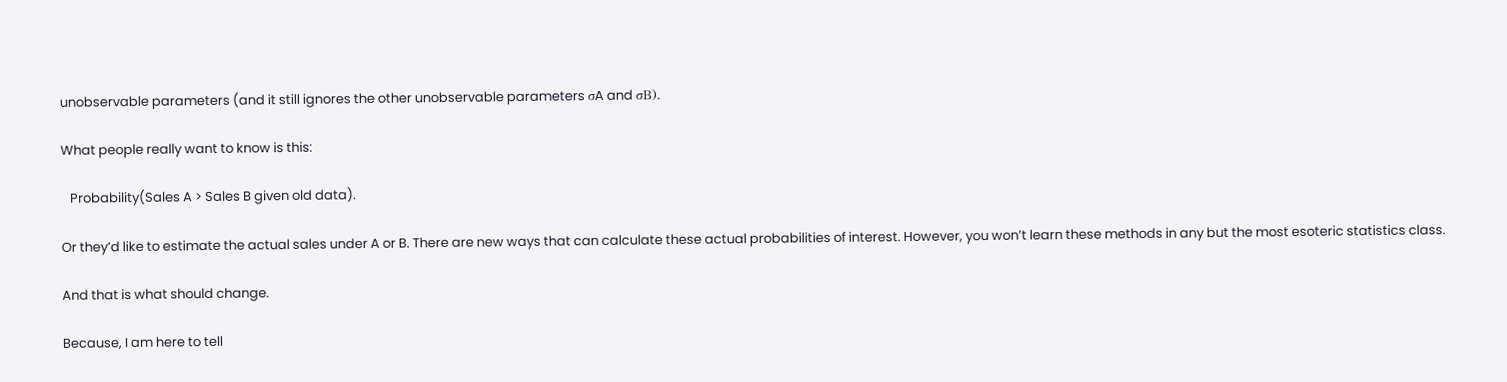unobservable parameters (and it still ignores the other unobservable parameters σA and σB).

What people really want to know is this:

   Probability(Sales A > Sales B given old data).

Or they’d like to estimate the actual sales under A or B. There are new ways that can calculate these actual probabilities of interest. However, you won’t learn these methods in any but the most esoteric statistics class.

And that is what should change.

Because, I am here to tell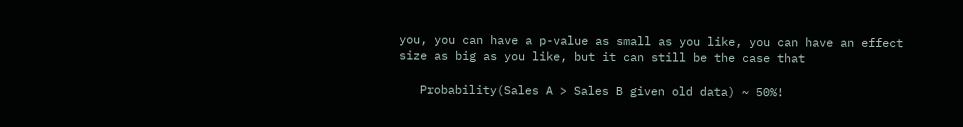you, you can have a p-value as small as you like, you can have an effect size as big as you like, but it can still be the case that

   Probability(Sales A > Sales B given old data) ~ 50%!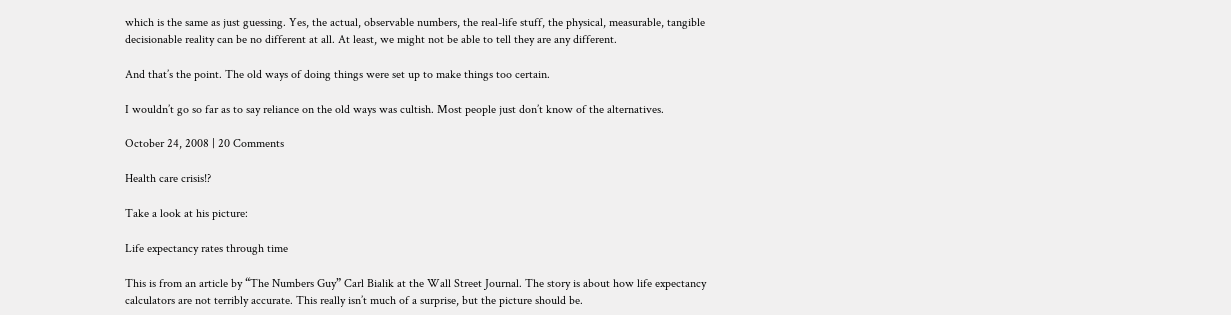which is the same as just guessing. Yes, the actual, observable numbers, the real-life stuff, the physical, measurable, tangible decisionable reality can be no different at all. At least, we might not be able to tell they are any different.

And that’s the point. The old ways of doing things were set up to make things too certain.

I wouldn’t go so far as to say reliance on the old ways was cultish. Most people just don’t know of the alternatives.

October 24, 2008 | 20 Comments

Health care crisis!?

Take a look at his picture:

Life expectancy rates through time

This is from an article by “The Numbers Guy” Carl Bialik at the Wall Street Journal. The story is about how life expectancy calculators are not terribly accurate. This really isn’t much of a surprise, but the picture should be.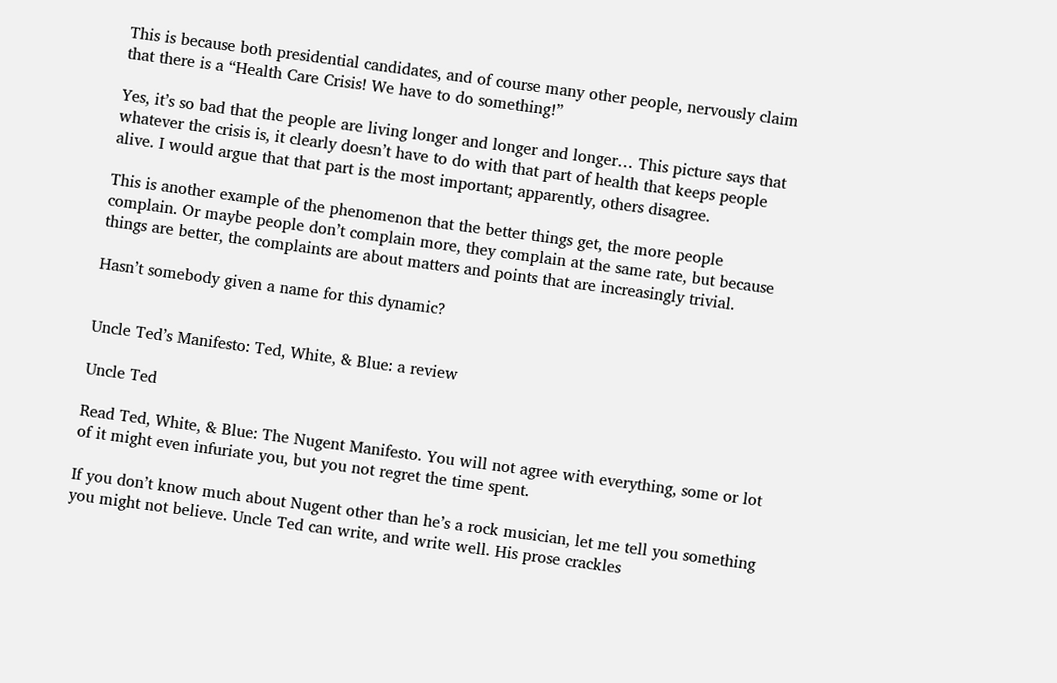This is because both presidential candidates, and of course many other people, nervously claim that there is a “Health Care Crisis! We have to do something!”

Yes, it’s so bad that the people are living longer and longer and longer… This picture says that whatever the crisis is, it clearly doesn’t have to do with that part of health that keeps people alive. I would argue that that part is the most important; apparently, others disagree.

This is another example of the phenomenon that the better things get, the more people complain. Or maybe people don’t complain more, they complain at the same rate, but because things are better, the complaints are about matters and points that are increasingly trivial.

Hasn’t somebody given a name for this dynamic?


Uncle Ted’s Manifesto: Ted, White, & Blue: a review

Uncle Ted

Read Ted, White, & Blue: The Nugent Manifesto. You will not agree with everything, some or lot of it might even infuriate you, but you not regret the time spent.

If you don’t know much about Nugent other than he’s a rock musician, let me tell you something you might not believe. Uncle Ted can write, and write well. His prose crackles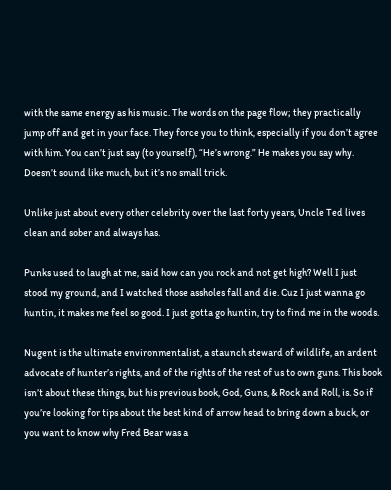with the same energy as his music. The words on the page flow; they practically jump off and get in your face. They force you to think, especially if you don’t agree with him. You can’t just say (to yourself), “He’s wrong.” He makes you say why. Doesn’t sound like much, but it’s no small trick.

Unlike just about every other celebrity over the last forty years, Uncle Ted lives clean and sober and always has.

Punks used to laugh at me, said how can you rock and not get high? Well I just stood my ground, and I watched those assholes fall and die. Cuz I just wanna go huntin, it makes me feel so good. I just gotta go huntin, try to find me in the woods.

Nugent is the ultimate environmentalist, a staunch steward of wildlife, an ardent advocate of hunter’s rights, and of the rights of the rest of us to own guns. This book isn’t about these things, but his previous book, God, Guns, & Rock and Roll, is. So if you’re looking for tips about the best kind of arrow head to bring down a buck, or you want to know why Fred Bear was a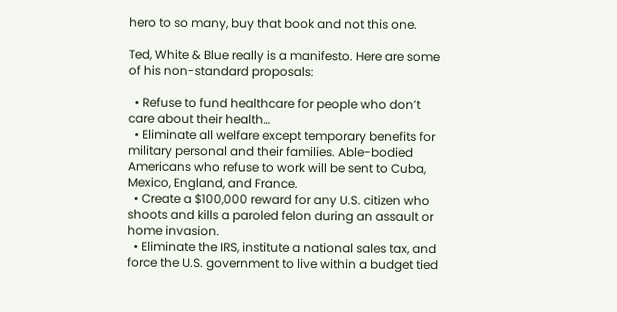hero to so many, buy that book and not this one.

Ted, White & Blue really is a manifesto. Here are some of his non-standard proposals:

  • Refuse to fund healthcare for people who don’t care about their health…
  • Eliminate all welfare except temporary benefits for military personal and their families. Able-bodied Americans who refuse to work will be sent to Cuba, Mexico, England, and France.
  • Create a $100,000 reward for any U.S. citizen who shoots and kills a paroled felon during an assault or home invasion.
  • Eliminate the IRS, institute a national sales tax, and force the U.S. government to live within a budget tied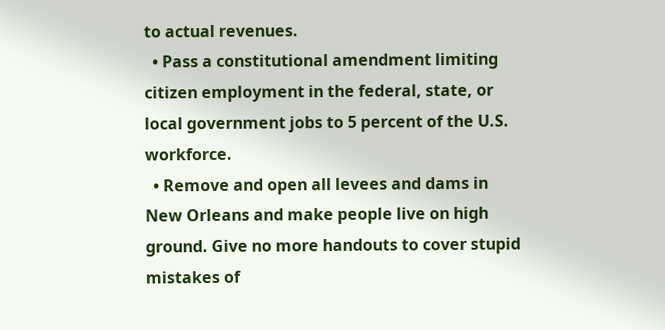to actual revenues.
  • Pass a constitutional amendment limiting citizen employment in the federal, state, or local government jobs to 5 percent of the U.S. workforce.
  • Remove and open all levees and dams in New Orleans and make people live on high ground. Give no more handouts to cover stupid mistakes of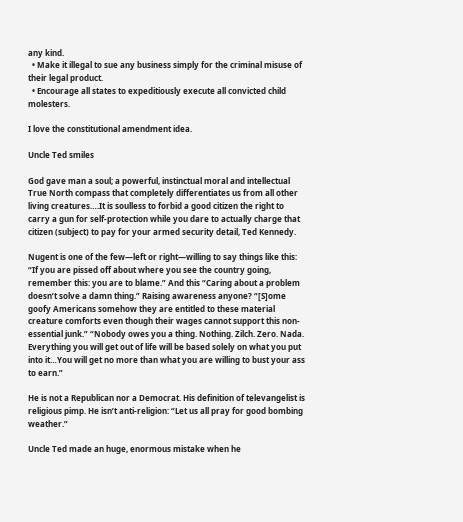any kind.
  • Make it illegal to sue any business simply for the criminal misuse of their legal product.
  • Encourage all states to expeditiously execute all convicted child molesters.

I love the constitutional amendment idea.

Uncle Ted smiles

God gave man a soul; a powerful, instinctual moral and intellectual True North compass that completely differentiates us from all other living creatures….It is soulless to forbid a good citizen the right to carry a gun for self-protection while you dare to actually charge that citizen (subject) to pay for your armed security detail, Ted Kennedy.

Nugent is one of the few—left or right—willing to say things like this: “If you are pissed off about where you see the country going, remember this: you are to blame.” And this “Caring about a problem doesn’t solve a damn thing.” Raising awareness anyone? “[S]ome goofy Americans somehow they are entitled to these material creature comforts even though their wages cannot support this non-essential junk.” “Nobody owes you a thing. Nothing. Zilch. Zero. Nada. Everything you will get out of life will be based solely on what you put into it…You will get no more than what you are willing to bust your ass to earn.”

He is not a Republican nor a Democrat. His definition of televangelist is religious pimp. He isn’t anti-religion: “Let us all pray for good bombing weather.”

Uncle Ted made an huge, enormous mistake when he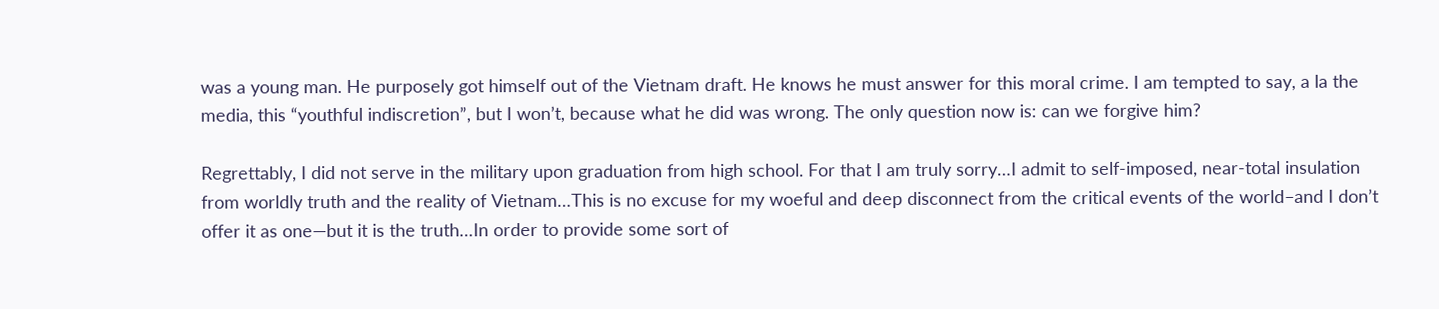was a young man. He purposely got himself out of the Vietnam draft. He knows he must answer for this moral crime. I am tempted to say, a la the media, this “youthful indiscretion”, but I won’t, because what he did was wrong. The only question now is: can we forgive him?

Regrettably, I did not serve in the military upon graduation from high school. For that I am truly sorry…I admit to self-imposed, near-total insulation from worldly truth and the reality of Vietnam…This is no excuse for my woeful and deep disconnect from the critical events of the world–and I don’t offer it as one—but it is the truth…In order to provide some sort of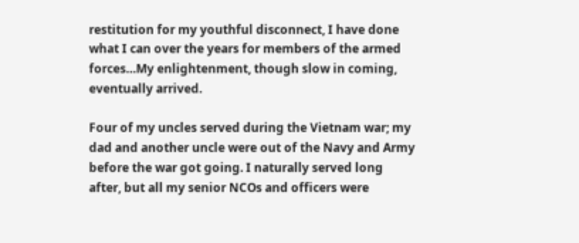restitution for my youthful disconnect, I have done what I can over the years for members of the armed forces…My enlightenment, though slow in coming, eventually arrived.

Four of my uncles served during the Vietnam war; my dad and another uncle were out of the Navy and Army before the war got going. I naturally served long after, but all my senior NCOs and officers were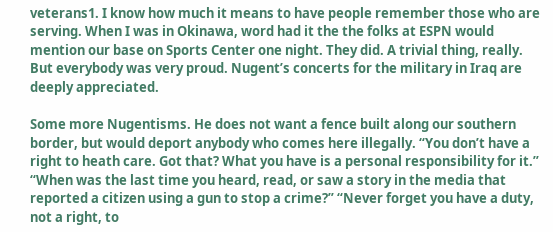veterans1. I know how much it means to have people remember those who are serving. When I was in Okinawa, word had it the the folks at ESPN would mention our base on Sports Center one night. They did. A trivial thing, really. But everybody was very proud. Nugent’s concerts for the military in Iraq are deeply appreciated.

Some more Nugentisms. He does not want a fence built along our southern border, but would deport anybody who comes here illegally. “You don’t have a right to heath care. Got that? What you have is a personal responsibility for it.” “When was the last time you heard, read, or saw a story in the media that reported a citizen using a gun to stop a crime?” “Never forget you have a duty, not a right, to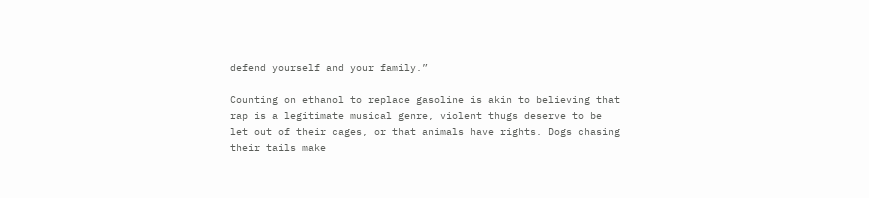defend yourself and your family.”

Counting on ethanol to replace gasoline is akin to believing that rap is a legitimate musical genre, violent thugs deserve to be let out of their cages, or that animals have rights. Dogs chasing their tails make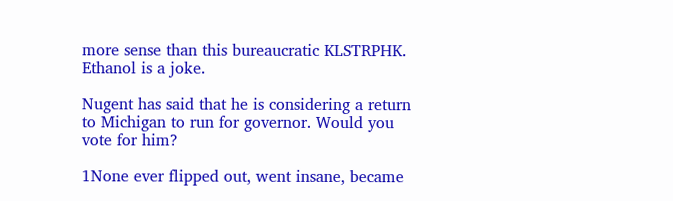more sense than this bureaucratic KLSTRPHK. Ethanol is a joke.

Nugent has said that he is considering a return to Michigan to run for governor. Would you vote for him?

1None ever flipped out, went insane, became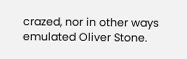crazed, nor in other ways emulated Oliver Stone.